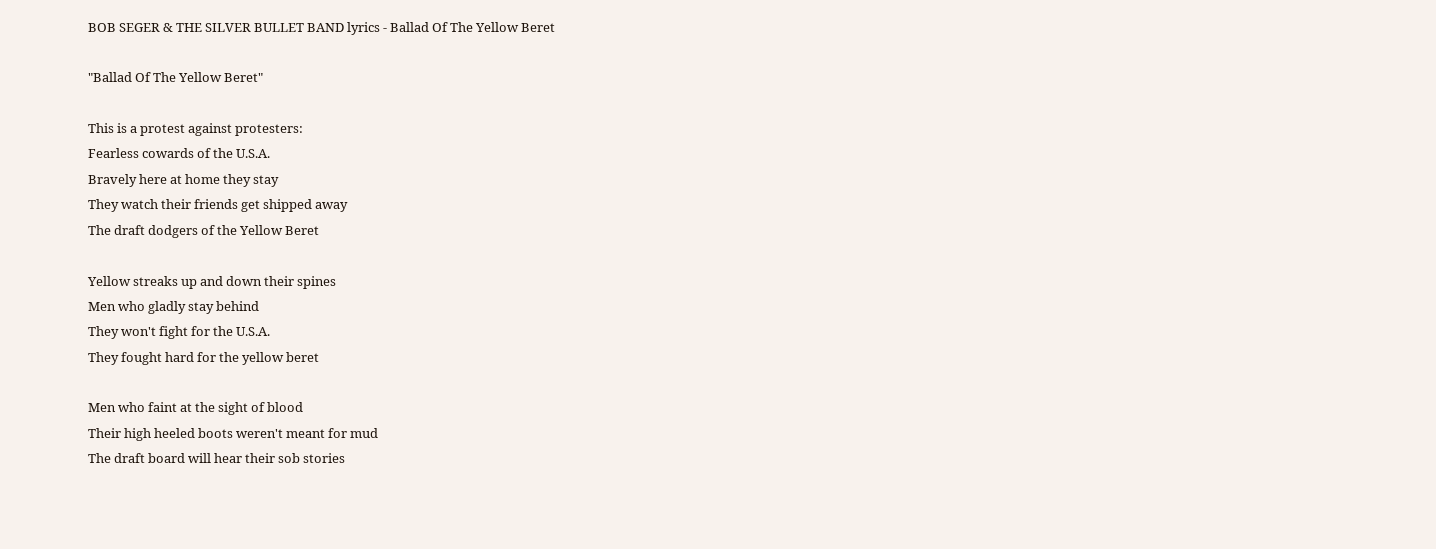BOB SEGER & THE SILVER BULLET BAND lyrics - Ballad Of The Yellow Beret

"Ballad Of The Yellow Beret"

This is a protest against protesters:
Fearless cowards of the U.S.A.
Bravely here at home they stay
They watch their friends get shipped away
The draft dodgers of the Yellow Beret

Yellow streaks up and down their spines
Men who gladly stay behind
They won't fight for the U.S.A.
They fought hard for the yellow beret

Men who faint at the sight of blood
Their high heeled boots weren't meant for mud
The draft board will hear their sob stories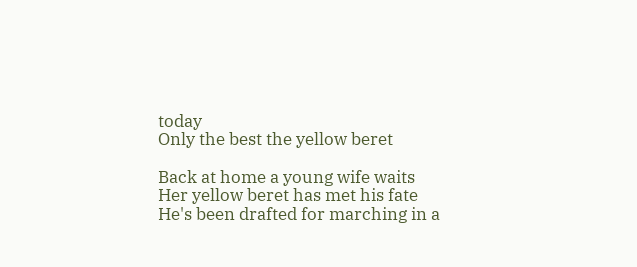today
Only the best the yellow beret

Back at home a young wife waits
Her yellow beret has met his fate
He's been drafted for marching in a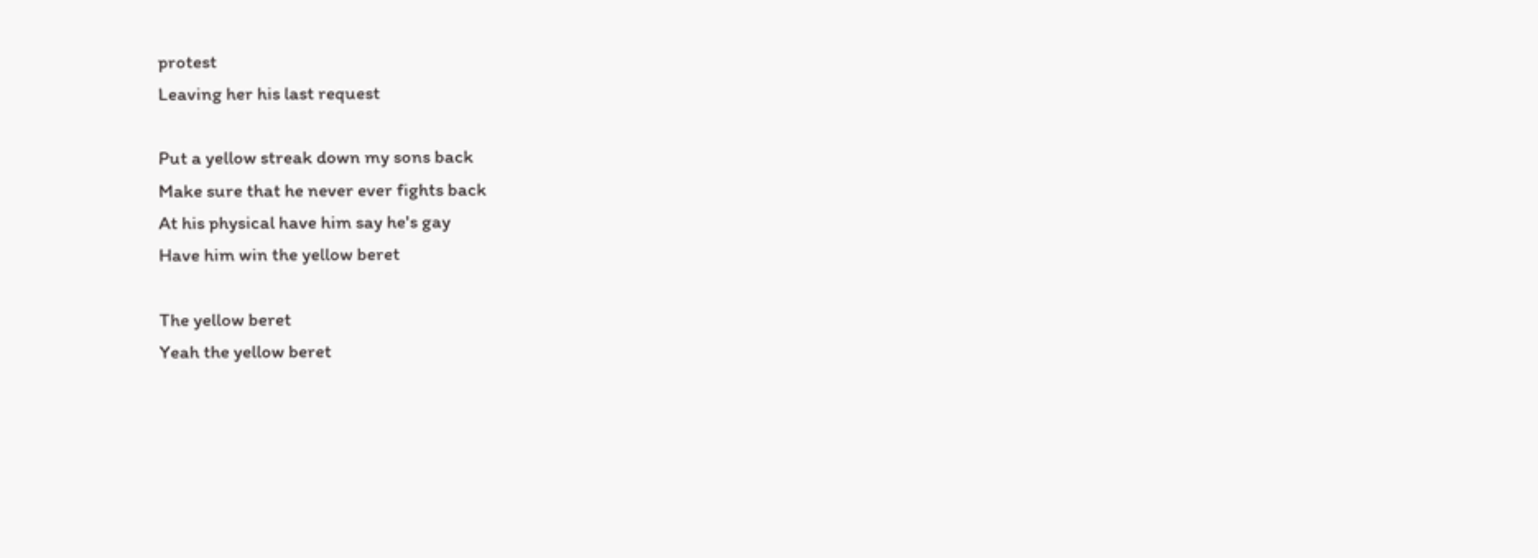protest
Leaving her his last request

Put a yellow streak down my sons back
Make sure that he never ever fights back
At his physical have him say he's gay
Have him win the yellow beret

The yellow beret
Yeah the yellow beret